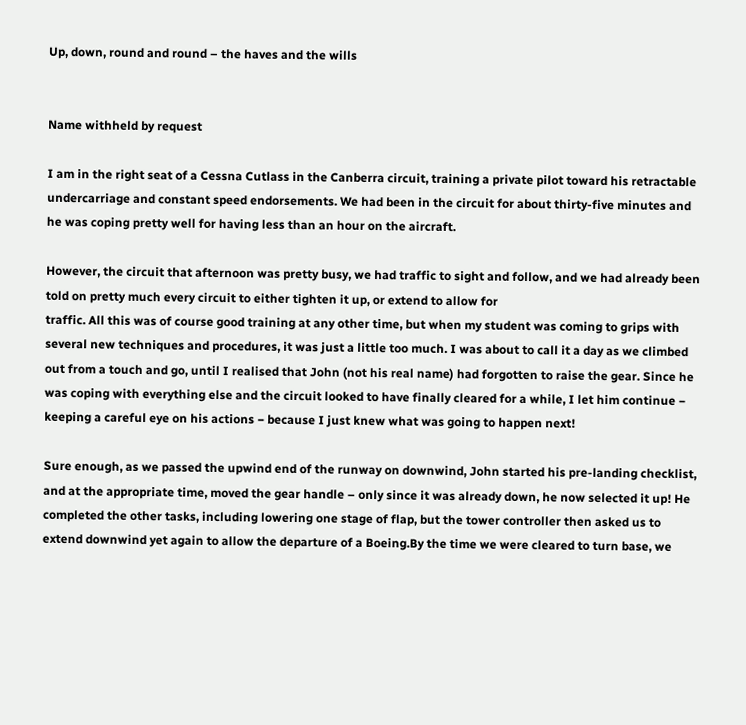Up, down, round and round – the haves and the wills


Name withheld by request

I am in the right seat of a Cessna Cutlass in the Canberra circuit, training a private pilot toward his retractable undercarriage and constant speed endorsements. We had been in the circuit for about thirty-five minutes and he was coping pretty well for having less than an hour on the aircraft.

However, the circuit that afternoon was pretty busy, we had traffic to sight and follow, and we had already been told on pretty much every circuit to either tighten it up, or extend to allow for
traffic. All this was of course good training at any other time, but when my student was coming to grips with several new techniques and procedures, it was just a little too much. I was about to call it a day as we climbed out from a touch and go, until I realised that John (not his real name) had forgotten to raise the gear. Since he was coping with everything else and the circuit looked to have finally cleared for a while, I let him continue − keeping a careful eye on his actions − because I just knew what was going to happen next!

Sure enough, as we passed the upwind end of the runway on downwind, John started his pre-landing checklist, and at the appropriate time, moved the gear handle – only since it was already down, he now selected it up! He completed the other tasks, including lowering one stage of flap, but the tower controller then asked us to extend downwind yet again to allow the departure of a Boeing.By the time we were cleared to turn base, we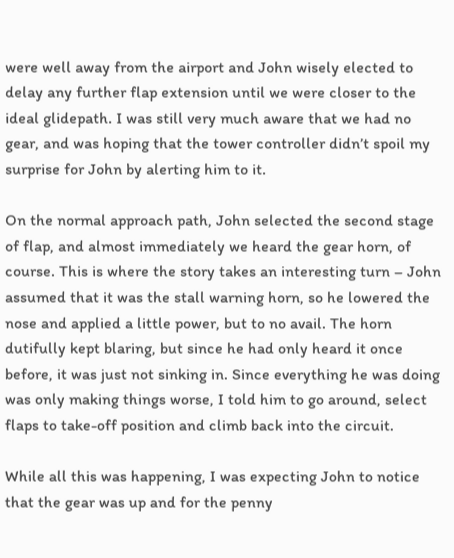were well away from the airport and John wisely elected to delay any further flap extension until we were closer to the ideal glidepath. I was still very much aware that we had no gear, and was hoping that the tower controller didn’t spoil my surprise for John by alerting him to it.

On the normal approach path, John selected the second stage of flap, and almost immediately we heard the gear horn, of course. This is where the story takes an interesting turn – John assumed that it was the stall warning horn, so he lowered the nose and applied a little power, but to no avail. The horn dutifully kept blaring, but since he had only heard it once before, it was just not sinking in. Since everything he was doing was only making things worse, I told him to go around, select flaps to take-off position and climb back into the circuit.

While all this was happening, I was expecting John to notice that the gear was up and for the penny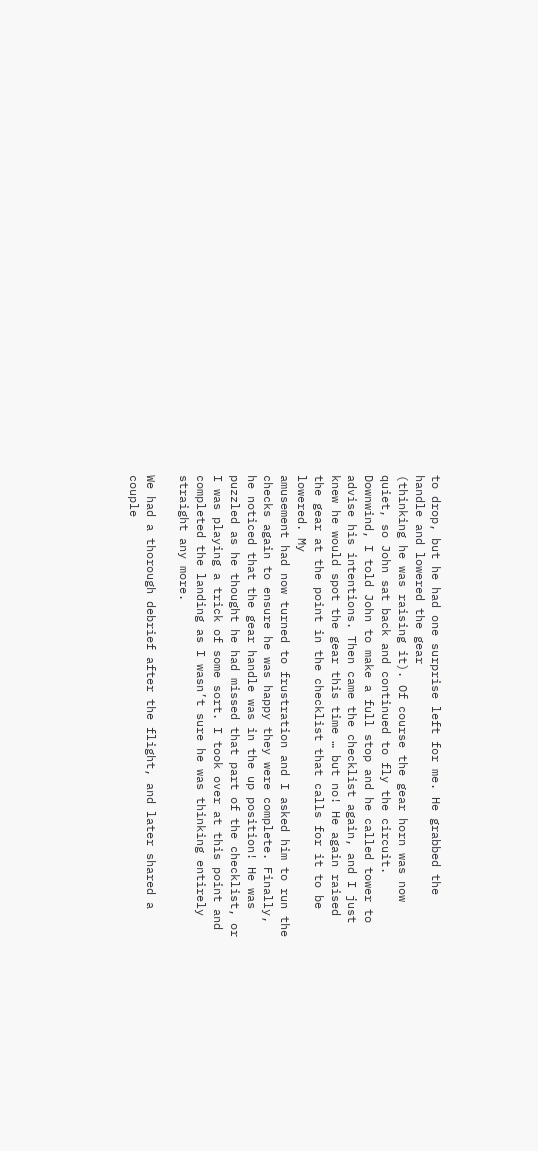to drop, but he had one surprise left for me. He grabbed the handle and lowered the gear
(thinking he was raising it). Of course the gear horn was now quiet, so John sat back and continued to fly the circuit. Downwind, I told John to make a full stop and he called tower to advise his intentions. Then came the checklist again, and I just knew he would spot the gear this time … but no! He again raised the gear at the point in the checklist that calls for it to be lowered. My
amusement had now turned to frustration and I asked him to run the checks again to ensure he was happy they were complete. Finally, he noticed that the gear handle was in the up position! He was puzzled as he thought he had missed that part of the checklist, or I was playing a trick of some sort. I took over at this point and completed the landing as I wasn’t sure he was thinking entirely straight any more.

We had a thorough debrief after the flight, and later shared a couple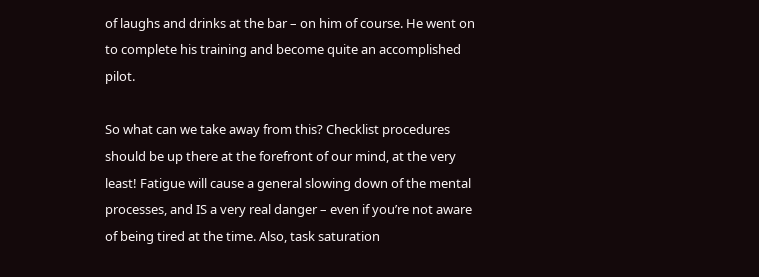of laughs and drinks at the bar – on him of course. He went on to complete his training and become quite an accomplished pilot.

So what can we take away from this? Checklist procedures should be up there at the forefront of our mind, at the very least! Fatigue will cause a general slowing down of the mental processes, and IS a very real danger – even if you’re not aware of being tired at the time. Also, task saturation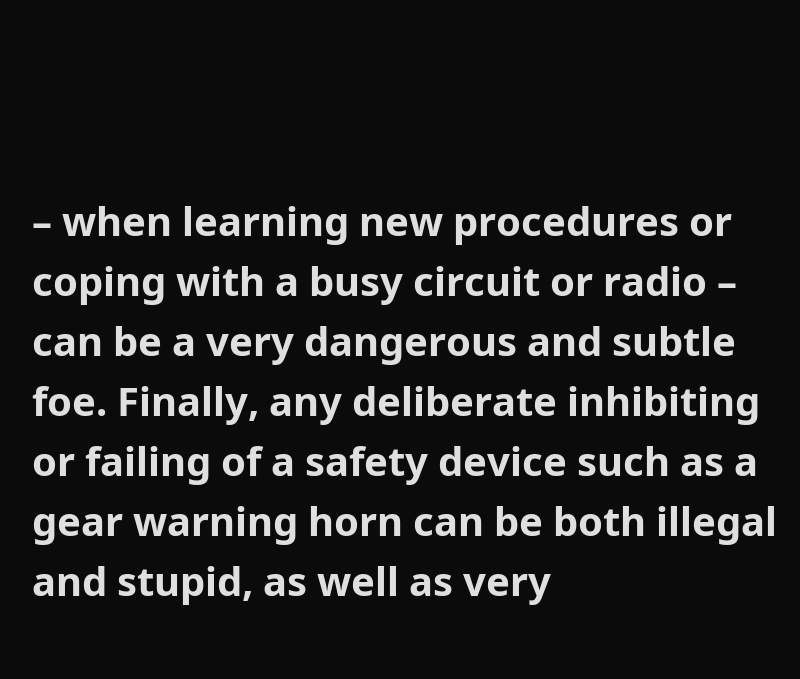– when learning new procedures or coping with a busy circuit or radio – can be a very dangerous and subtle foe. Finally, any deliberate inhibiting or failing of a safety device such as a gear warning horn can be both illegal and stupid, as well as very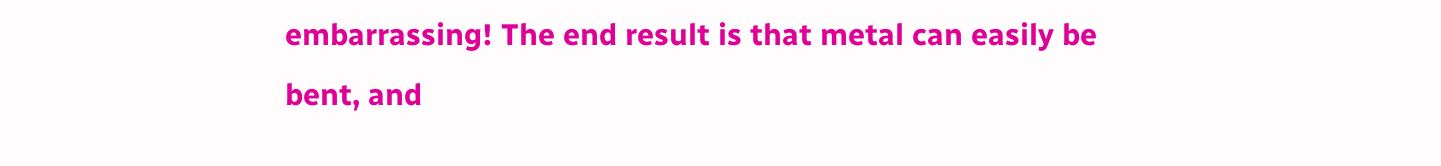embarrassing! The end result is that metal can easily be bent, and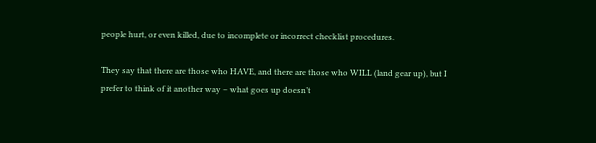people hurt, or even killed, due to incomplete or incorrect checklist procedures.

They say that there are those who HAVE, and there are those who WILL (land gear up), but I prefer to think of it another way – what goes up doesn’t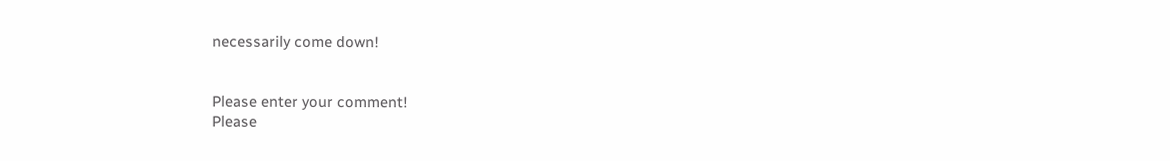necessarily come down!


Please enter your comment!
Please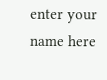enter your name here